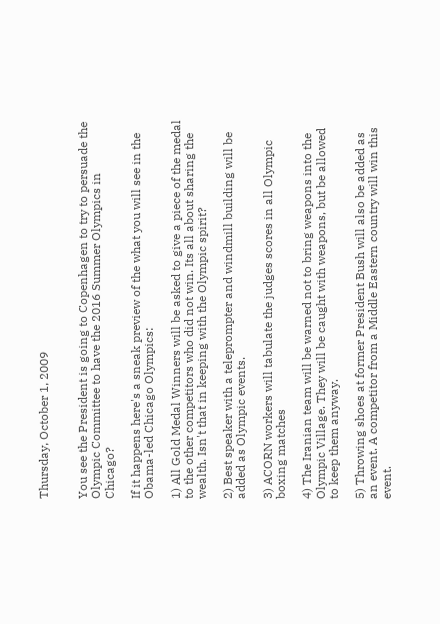Thursday, October 1, 2009


You see the President is going to Copenhagen to try to persuade the Olympic Committee to have the 2016 Summer Olympics in Chicago?

If it happens here's a sneak preview of the what you will see in the Obama-led Chicago Olympics:

1) All Gold Medal Winners will be asked to give a piece of the medal to the other competitors who did not win. Its all about sharing the wealth. Isn't that in keeping with the Olympic spirit?

2) Best speaker with a teleprompter and windmill building will be added as Olympic events.

3) ACORN workers will tabulate the judges scores in all Olympic boxing matches

4) The Iranian team will be warned not to bring weapons into the Olympic Village. They will be caught with weapons, but be allowed to keep them anyway.

5) Throwing shoes at former President Bush will also be added as an event. A competitor from a Middle Eastern country will win this event.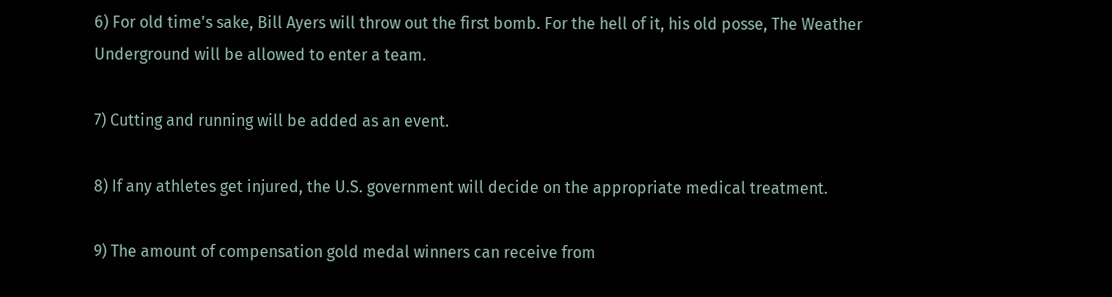6) For old time's sake, Bill Ayers will throw out the first bomb. For the hell of it, his old posse, The Weather Underground will be allowed to enter a team.

7) Cutting and running will be added as an event.

8) If any athletes get injured, the U.S. government will decide on the appropriate medical treatment.

9) The amount of compensation gold medal winners can receive from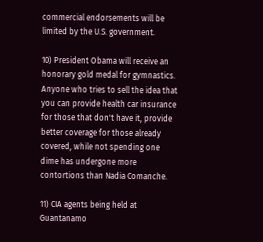commercial endorsements will be limited by the U.S. government.

10) President Obama will receive an honorary gold medal for gymnastics. Anyone who tries to sell the idea that you can provide health car insurance for those that don't have it, provide better coverage for those already covered, while not spending one dime has undergone more contortions than Nadia Comanche.

11) CIA agents being held at Guantanamo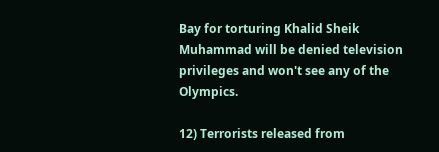Bay for torturing Khalid Sheik Muhammad will be denied television privileges and won't see any of the Olympics.

12) Terrorists released from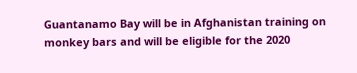Guantanamo Bay will be in Afghanistan training on monkey bars and will be eligible for the 2020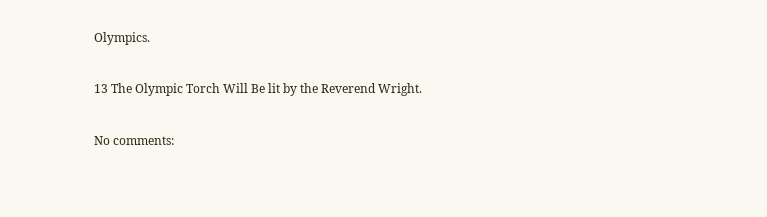Olympics.

13 The Olympic Torch Will Be lit by the Reverend Wright.

No comments: